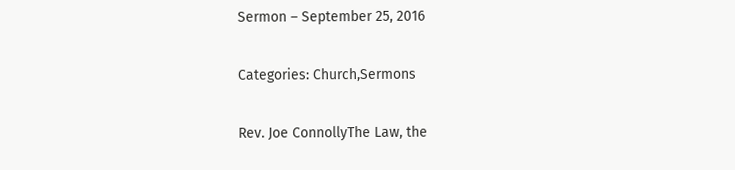Sermon – September 25, 2016

Categories: Church,Sermons

Rev. Joe ConnollyThe Law, the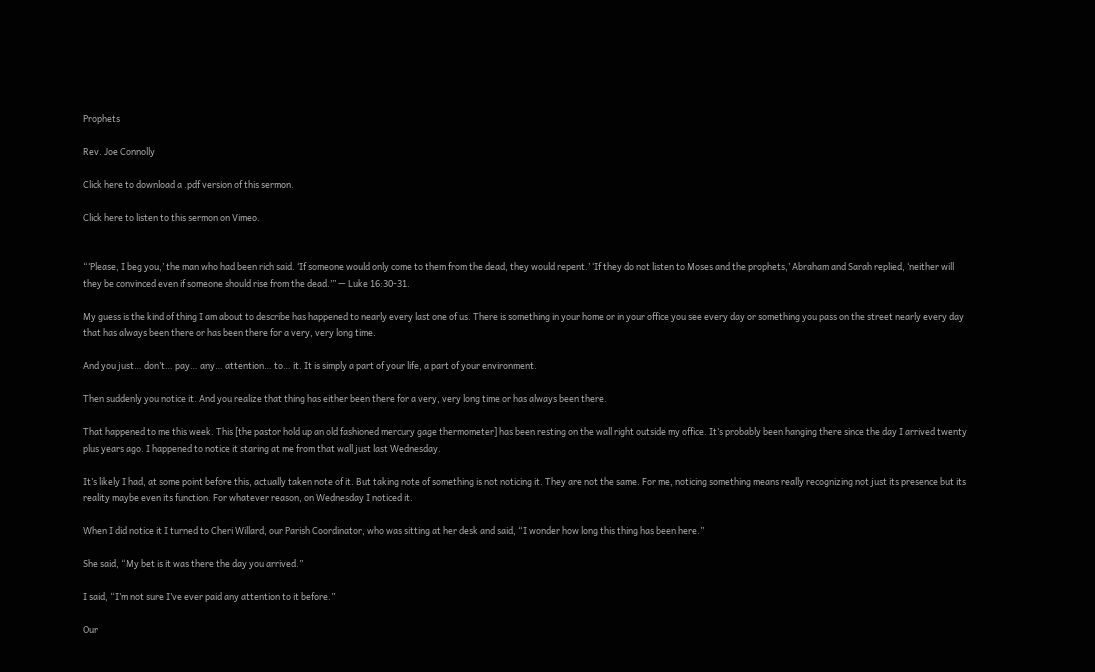Prophets

Rev. Joe Connolly

Click here to download a .pdf version of this sermon.

Click here to listen to this sermon on Vimeo.


“‘Please, I beg you,’ the man who had been rich said. ‘If someone would only come to them from the dead, they would repent.’ ‘If they do not listen to Moses and the prophets,’ Abraham and Sarah replied, ‘neither will they be convinced even if someone should rise from the dead.’” — Luke 16:30-31.

My guess is the kind of thing I am about to describe has happened to nearly every last one of us. There is something in your home or in your office you see every day or something you pass on the street nearly every day that has always been there or has been there for a very, very long time.

And you just… don’t… pay… any… attention… to… it. It is simply a part of your life, a part of your environment.

Then suddenly you notice it. And you realize that thing has either been there for a very, very long time or has always been there.

That happened to me this week. This [the pastor hold up an old fashioned mercury gage thermometer] has been resting on the wall right outside my office. It’s probably been hanging there since the day I arrived twenty plus years ago. I happened to notice it staring at me from that wall just last Wednesday.

It’s likely I had, at some point before this, actually taken note of it. But taking note of something is not noticing it. They are not the same. For me, noticing something means really recognizing not just its presence but its reality maybe even its function. For whatever reason, on Wednesday I noticed it.

When I did notice it I turned to Cheri Willard, our Parish Coordinator, who was sitting at her desk and said, “I wonder how long this thing has been here.”

She said, “My bet is it was there the day you arrived.”

I said, “I’m not sure I’ve ever paid any attention to it before.”

Our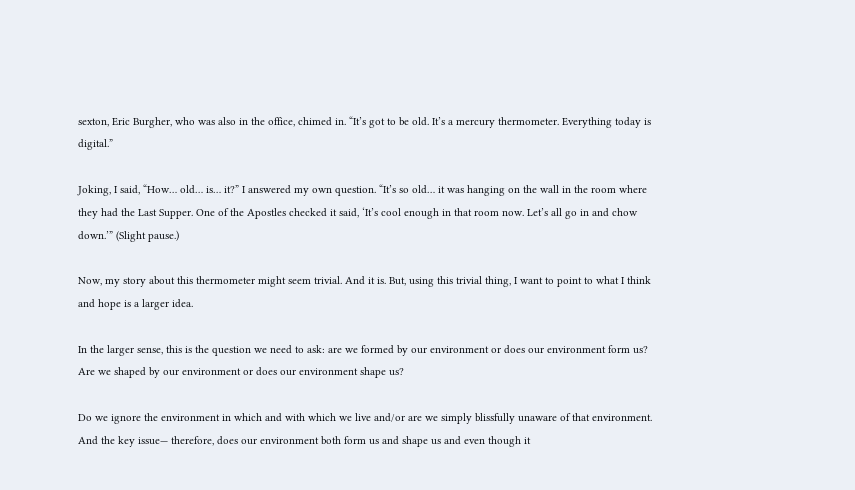sexton, Eric Burgher, who was also in the office, chimed in. “It’s got to be old. It’s a mercury thermometer. Everything today is digital.”

Joking, I said, “How… old… is… it?” I answered my own question. “It’s so old… it was hanging on the wall in the room where they had the Last Supper. One of the Apostles checked it said, ‘It’s cool enough in that room now. Let’s all go in and chow down.’” (Slight pause.)

Now, my story about this thermometer might seem trivial. And it is. But, using this trivial thing, I want to point to what I think and hope is a larger idea.

In the larger sense, this is the question we need to ask: are we formed by our environment or does our environment form us? Are we shaped by our environment or does our environment shape us?

Do we ignore the environment in which and with which we live and/or are we simply blissfully unaware of that environment. And the key issue— therefore, does our environment both form us and shape us and even though it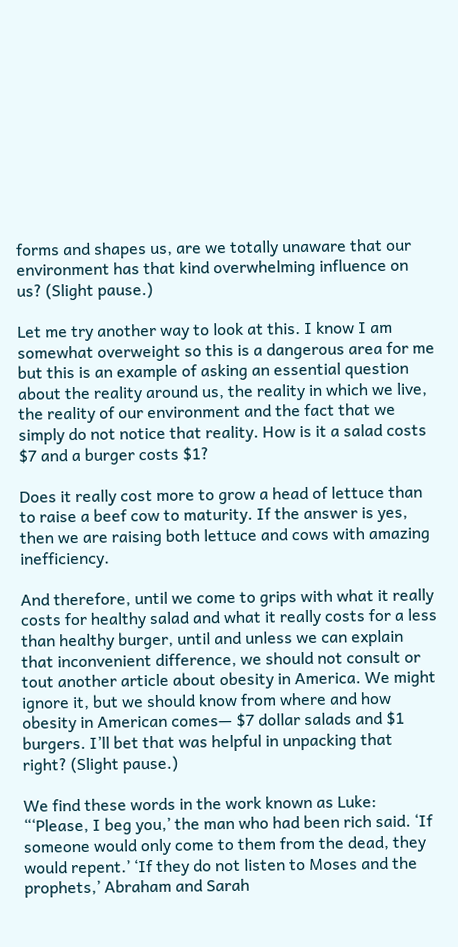forms and shapes us, are we totally unaware that our environment has that kind overwhelming influence on us? (Slight pause.)

Let me try another way to look at this. I know I am somewhat overweight so this is a dangerous area for me but this is an example of asking an essential question about the reality around us, the reality in which we live, the reality of our environment and the fact that we simply do not notice that reality. How is it a salad costs $7 and a burger costs $1?

Does it really cost more to grow a head of lettuce than to raise a beef cow to maturity. If the answer is yes, then we are raising both lettuce and cows with amazing inefficiency.

And therefore, until we come to grips with what it really costs for healthy salad and what it really costs for a less than healthy burger, until and unless we can explain that inconvenient difference, we should not consult or tout another article about obesity in America. We might ignore it, but we should know from where and how obesity in American comes— $7 dollar salads and $1 burgers. I’ll bet that was helpful in unpacking that right? (Slight pause.)

We find these words in the work known as Luke: “‘Please, I beg you,’ the man who had been rich said. ‘If someone would only come to them from the dead, they would repent.’ ‘If they do not listen to Moses and the prophets,’ Abraham and Sarah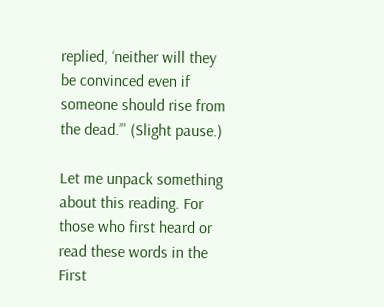replied, ‘neither will they be convinced even if someone should rise from the dead.’” (Slight pause.)

Let me unpack something about this reading. For those who first heard or read these words in the First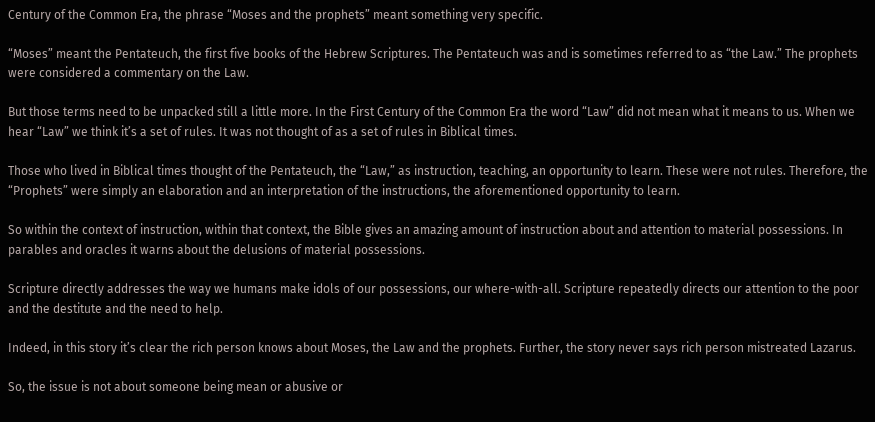Century of the Common Era, the phrase “Moses and the prophets” meant something very specific.

“Moses” meant the Pentateuch, the first five books of the Hebrew Scriptures. The Pentateuch was and is sometimes referred to as “the Law.” The prophets were considered a commentary on the Law.

But those terms need to be unpacked still a little more. In the First Century of the Common Era the word “Law” did not mean what it means to us. When we hear “Law” we think it’s a set of rules. It was not thought of as a set of rules in Biblical times.

Those who lived in Biblical times thought of the Pentateuch, the “Law,” as instruction, teaching, an opportunity to learn. These were not rules. Therefore, the “Prophets” were simply an elaboration and an interpretation of the instructions, the aforementioned opportunity to learn.

So within the context of instruction, within that context, the Bible gives an amazing amount of instruction about and attention to material possessions. In parables and oracles it warns about the delusions of material possessions.

Scripture directly addresses the way we humans make idols of our possessions, our where-with-all. Scripture repeatedly directs our attention to the poor and the destitute and the need to help.

Indeed, in this story it’s clear the rich person knows about Moses, the Law and the prophets. Further, the story never says rich person mistreated Lazarus.

So, the issue is not about someone being mean or abusive or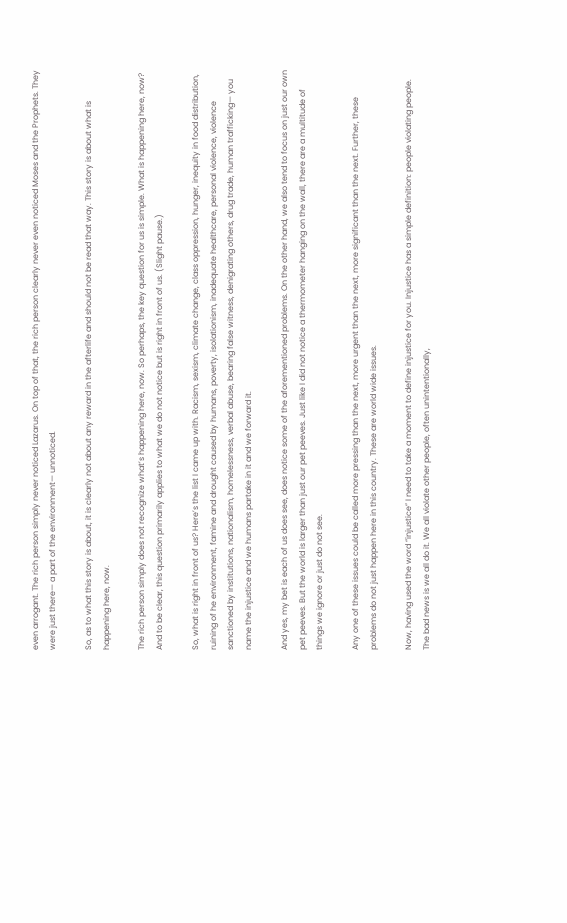even arrogant. The rich person simply never noticed Lazarus. On top of that, the rich person clearly never even noticed Moses and the Prophets. They were just there— a part of the environment— unnoticed.

So, as to what this story is about, it is clearly not about any reward in the afterlife and should not be read that way. This story is about what is happening here, now.

The rich person simply does not recognize what’s happening here, now. So perhaps, the key question for us is simple. What is happening here, now? And to be clear, this question primarily applies to what we do not notice but is right in front of us. (Slight pause.)

So, what is right in front of us? Here’s the list I came up with. Racism, sexism, climate change, class oppression, hunger, inequity in food distribution, ruining of he environment, famine and drought caused by humans, poverty, isolationism, inadequate healthcare, personal violence, violence sanctioned by institutions, nationalism, homelessness, verbal abuse, bearing false witness, denigrating others, drug trade, human trafficking— you name the injustice and we humans partake in it and we forward it.

And yes, my bet is each of us does see, does notice some of the aforementioned problems. On the other hand, we also tend to focus on just our own pet peeves. But the world is larger than just our pet peeves. Just like I did not notice a thermometer hanging on the wall, there are a multitude of things we ignore or just do not see.

Any one of these issues could be called more pressing than the next, more urgent than the next, more significant than the next. Further, these problems do not just happen here in this country. These are world wide issues.

Now, having used the word “injustice” I need to take a moment to define injustice for you. Injustice has a simple definition: people violating people. The bad news is we all do it. We all violate other people, often unintentionally,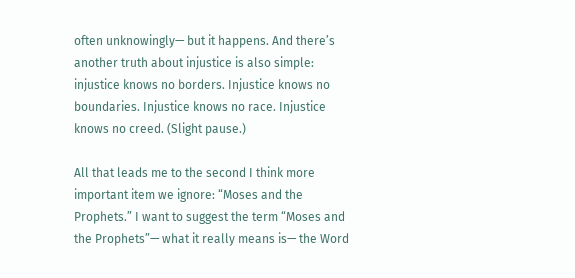often unknowingly— but it happens. And there’s another truth about injustice is also simple: injustice knows no borders. Injustice knows no boundaries. Injustice knows no race. Injustice knows no creed. (Slight pause.)

All that leads me to the second I think more important item we ignore: “Moses and the Prophets.” I want to suggest the term “Moses and the Prophets”— what it really means is— the Word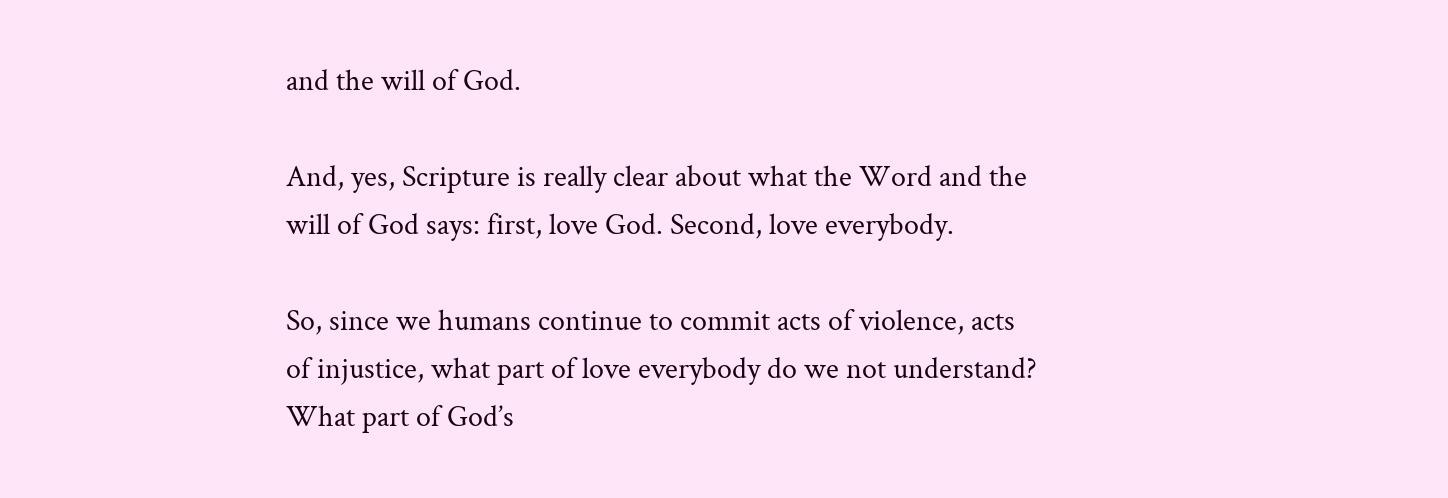and the will of God.

And, yes, Scripture is really clear about what the Word and the will of God says: first, love God. Second, love everybody.

So, since we humans continue to commit acts of violence, acts of injustice, what part of love everybody do we not understand? What part of God’s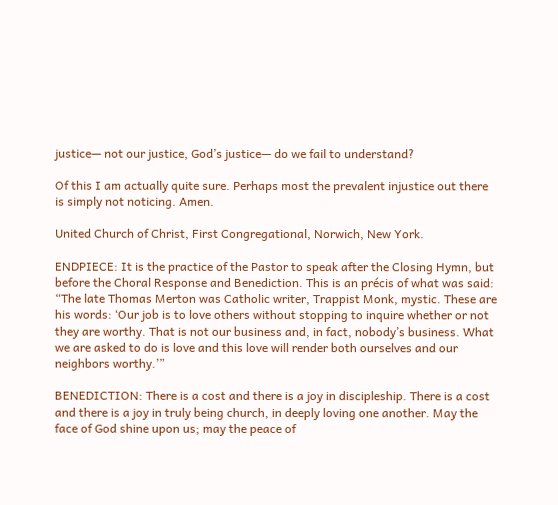justice— not our justice, God’s justice— do we fail to understand?

Of this I am actually quite sure. Perhaps most the prevalent injustice out there is simply not noticing. Amen.

United Church of Christ, First Congregational, Norwich, New York.

ENDPIECE: It is the practice of the Pastor to speak after the Closing Hymn, but before the Choral Response and Benediction. This is an précis of what was said: “The late Thomas Merton was Catholic writer, Trappist Monk, mystic. These are his words: ‘Our job is to love others without stopping to inquire whether or not they are worthy. That is not our business and, in fact, nobody’s business. What we are asked to do is love and this love will render both ourselves and our neighbors worthy.’”

BENEDICTION: There is a cost and there is a joy in discipleship. There is a cost and there is a joy in truly being church, in deeply loving one another. May the face of God shine upon us; may the peace of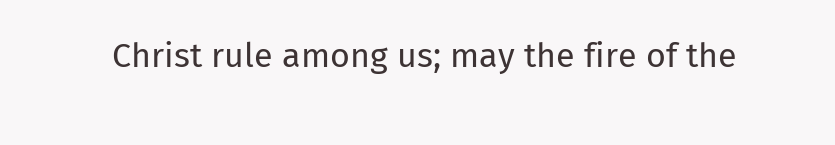Christ rule among us; may the fire of the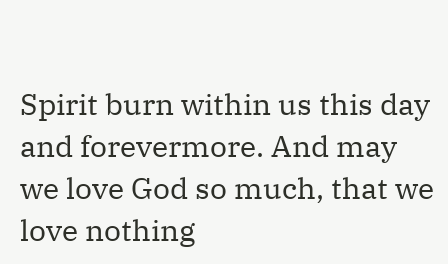Spirit burn within us this day and forevermore. And may we love God so much, that we love nothing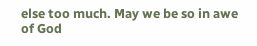else too much. May we be so in awe of God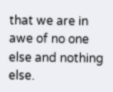that we are in awe of no one else and nothing else.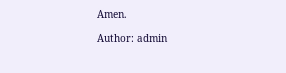Amen.

Author: admin